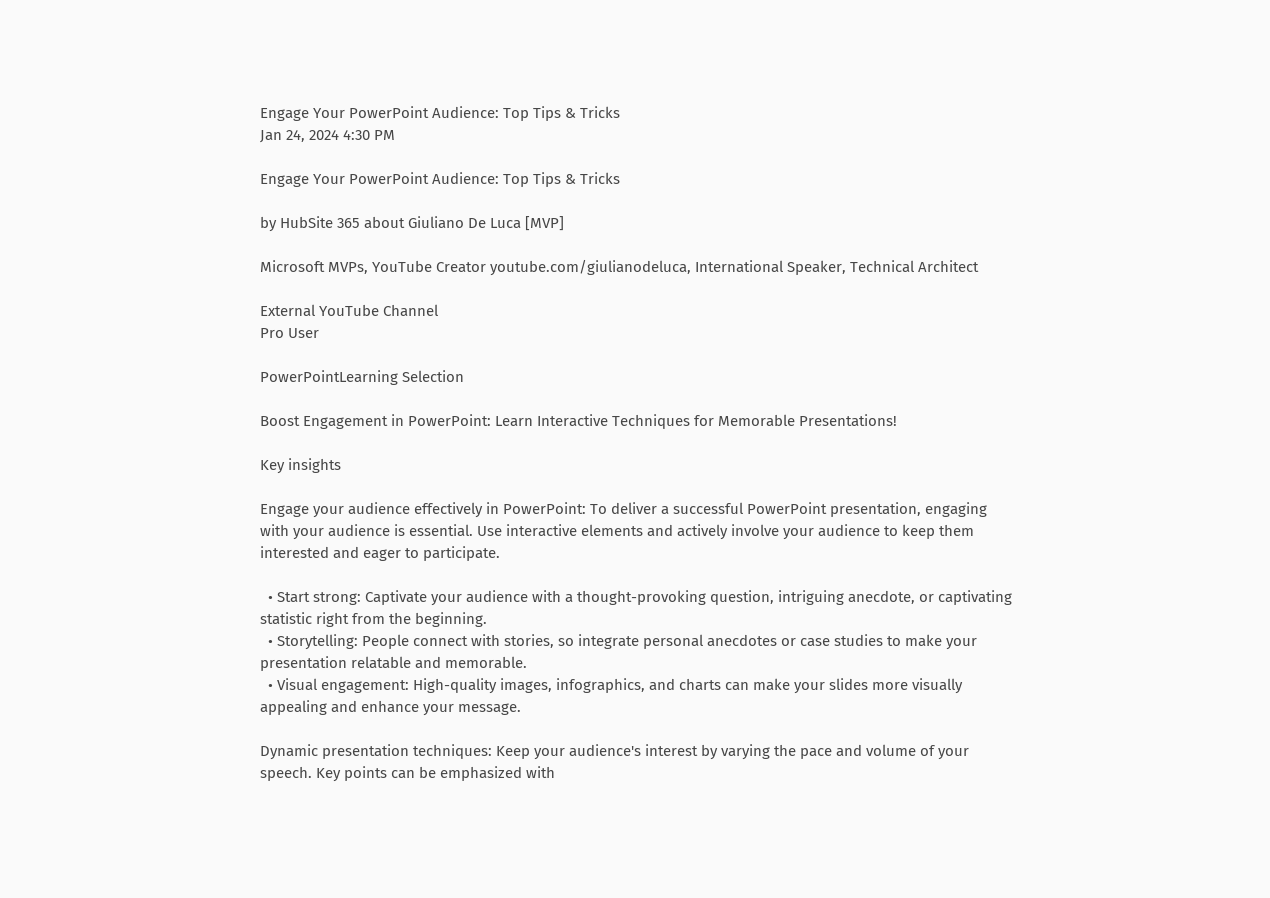Engage Your PowerPoint Audience: Top Tips & Tricks
Jan 24, 2024 4:30 PM

Engage Your PowerPoint Audience: Top Tips & Tricks

by HubSite 365 about Giuliano De Luca [MVP]

Microsoft MVPs, YouTube Creator youtube.com/giulianodeluca, International Speaker, Technical Architect

External YouTube Channel
Pro User

PowerPointLearning Selection

Boost Engagement in PowerPoint: Learn Interactive Techniques for Memorable Presentations!

Key insights

Engage your audience effectively in PowerPoint: To deliver a successful PowerPoint presentation, engaging with your audience is essential. Use interactive elements and actively involve your audience to keep them interested and eager to participate.

  • Start strong: Captivate your audience with a thought-provoking question, intriguing anecdote, or captivating statistic right from the beginning.
  • Storytelling: People connect with stories, so integrate personal anecdotes or case studies to make your presentation relatable and memorable.
  • Visual engagement: High-quality images, infographics, and charts can make your slides more visually appealing and enhance your message.

Dynamic presentation techniques: Keep your audience's interest by varying the pace and volume of your speech. Key points can be emphasized with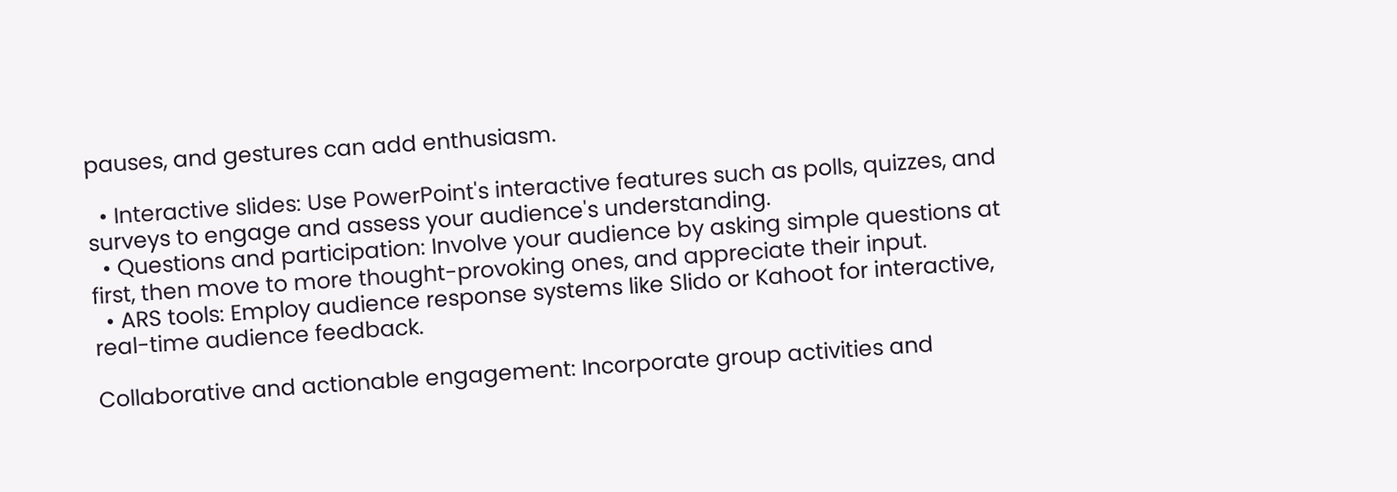pauses, and gestures can add enthusiasm.

  • Interactive slides: Use PowerPoint's interactive features such as polls, quizzes, and surveys to engage and assess your audience's understanding.
  • Questions and participation: Involve your audience by asking simple questions at first, then move to more thought-provoking ones, and appreciate their input.
  • ARS tools: Employ audience response systems like Slido or Kahoot for interactive, real-time audience feedback.

Collaborative and actionable engagement: Incorporate group activities and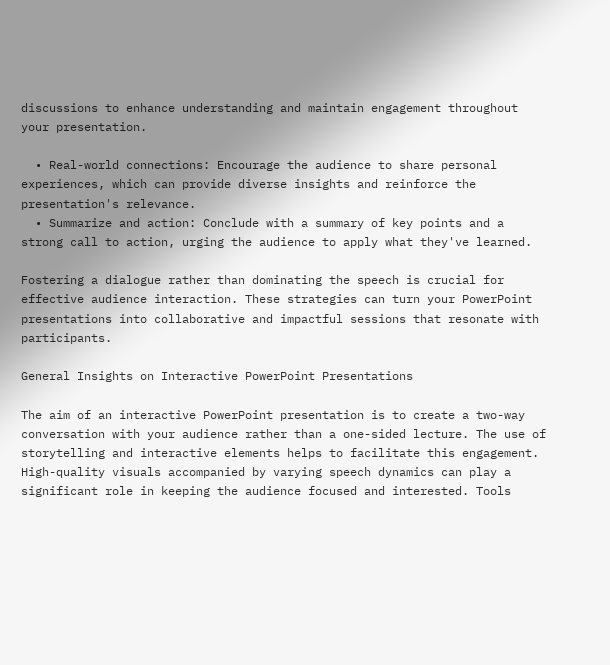discussions to enhance understanding and maintain engagement throughout your presentation.

  • Real-world connections: Encourage the audience to share personal experiences, which can provide diverse insights and reinforce the presentation's relevance.
  • Summarize and action: Conclude with a summary of key points and a strong call to action, urging the audience to apply what they've learned.

Fostering a dialogue rather than dominating the speech is crucial for effective audience interaction. These strategies can turn your PowerPoint presentations into collaborative and impactful sessions that resonate with participants.

General Insights on Interactive PowerPoint Presentations

The aim of an interactive PowerPoint presentation is to create a two-way conversation with your audience rather than a one-sided lecture. The use of storytelling and interactive elements helps to facilitate this engagement. High-quality visuals accompanied by varying speech dynamics can play a significant role in keeping the audience focused and interested. Tools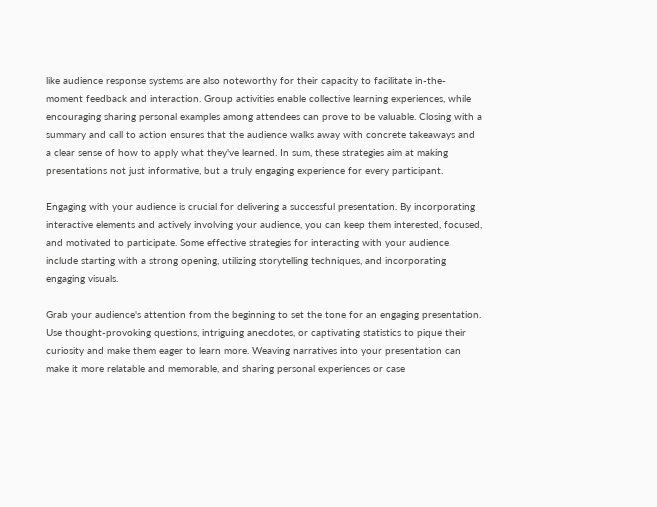like audience response systems are also noteworthy for their capacity to facilitate in-the-moment feedback and interaction. Group activities enable collective learning experiences, while encouraging sharing personal examples among attendees can prove to be valuable. Closing with a summary and call to action ensures that the audience walks away with concrete takeaways and a clear sense of how to apply what they've learned. In sum, these strategies aim at making presentations not just informative, but a truly engaging experience for every participant.

Engaging with your audience is crucial for delivering a successful presentation. By incorporating interactive elements and actively involving your audience, you can keep them interested, focused, and motivated to participate. Some effective strategies for interacting with your audience include starting with a strong opening, utilizing storytelling techniques, and incorporating engaging visuals.

Grab your audience's attention from the beginning to set the tone for an engaging presentation. Use thought-provoking questions, intriguing anecdotes, or captivating statistics to pique their curiosity and make them eager to learn more. Weaving narratives into your presentation can make it more relatable and memorable, and sharing personal experiences or case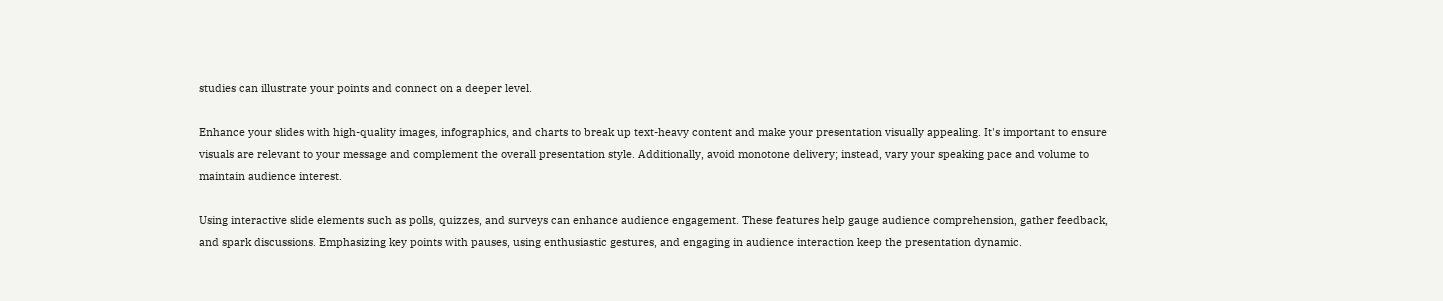studies can illustrate your points and connect on a deeper level.

Enhance your slides with high-quality images, infographics, and charts to break up text-heavy content and make your presentation visually appealing. It's important to ensure visuals are relevant to your message and complement the overall presentation style. Additionally, avoid monotone delivery; instead, vary your speaking pace and volume to maintain audience interest.

Using interactive slide elements such as polls, quizzes, and surveys can enhance audience engagement. These features help gauge audience comprehension, gather feedback, and spark discussions. Emphasizing key points with pauses, using enthusiastic gestures, and engaging in audience interaction keep the presentation dynamic.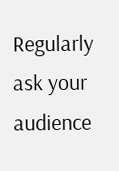Regularly ask your audience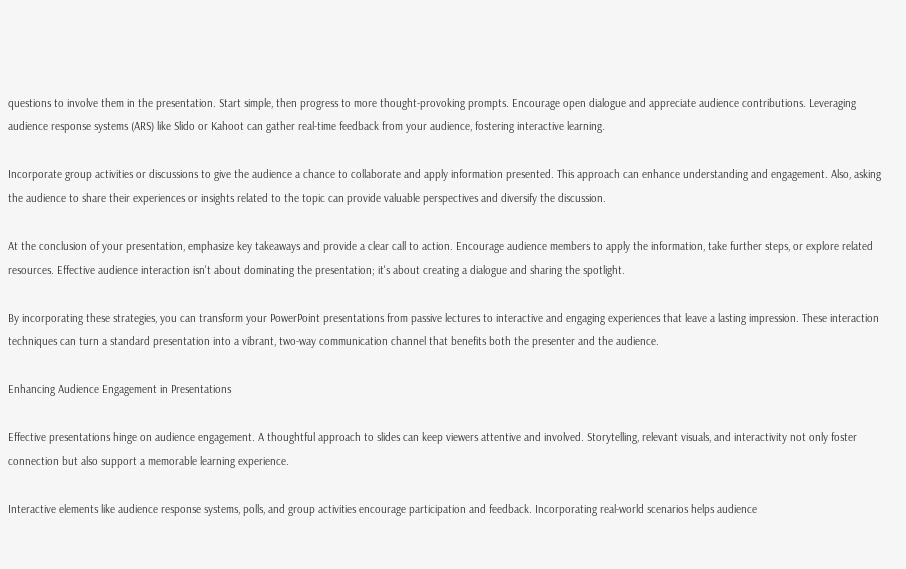questions to involve them in the presentation. Start simple, then progress to more thought-provoking prompts. Encourage open dialogue and appreciate audience contributions. Leveraging audience response systems (ARS) like Slido or Kahoot can gather real-time feedback from your audience, fostering interactive learning.

Incorporate group activities or discussions to give the audience a chance to collaborate and apply information presented. This approach can enhance understanding and engagement. Also, asking the audience to share their experiences or insights related to the topic can provide valuable perspectives and diversify the discussion.

At the conclusion of your presentation, emphasize key takeaways and provide a clear call to action. Encourage audience members to apply the information, take further steps, or explore related resources. Effective audience interaction isn't about dominating the presentation; it's about creating a dialogue and sharing the spotlight.

By incorporating these strategies, you can transform your PowerPoint presentations from passive lectures to interactive and engaging experiences that leave a lasting impression. These interaction techniques can turn a standard presentation into a vibrant, two-way communication channel that benefits both the presenter and the audience.

Enhancing Audience Engagement in Presentations

Effective presentations hinge on audience engagement. A thoughtful approach to slides can keep viewers attentive and involved. Storytelling, relevant visuals, and interactivity not only foster connection but also support a memorable learning experience.

Interactive elements like audience response systems, polls, and group activities encourage participation and feedback. Incorporating real-world scenarios helps audience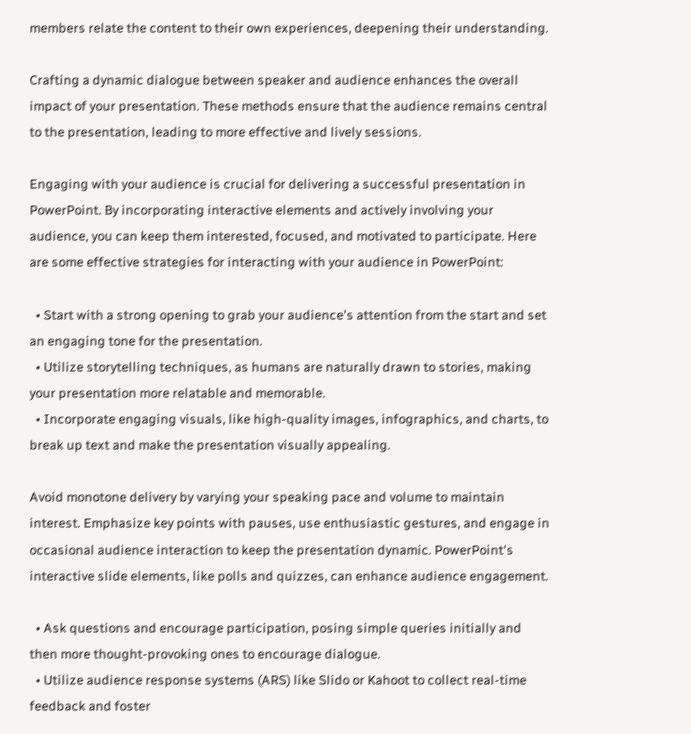members relate the content to their own experiences, deepening their understanding.

Crafting a dynamic dialogue between speaker and audience enhances the overall impact of your presentation. These methods ensure that the audience remains central to the presentation, leading to more effective and lively sessions.

Engaging with your audience is crucial for delivering a successful presentation in PowerPoint. By incorporating interactive elements and actively involving your audience, you can keep them interested, focused, and motivated to participate. Here are some effective strategies for interacting with your audience in PowerPoint:

  • Start with a strong opening to grab your audience's attention from the start and set an engaging tone for the presentation.
  • Utilize storytelling techniques, as humans are naturally drawn to stories, making your presentation more relatable and memorable.
  • Incorporate engaging visuals, like high-quality images, infographics, and charts, to break up text and make the presentation visually appealing.

Avoid monotone delivery by varying your speaking pace and volume to maintain interest. Emphasize key points with pauses, use enthusiastic gestures, and engage in occasional audience interaction to keep the presentation dynamic. PowerPoint's interactive slide elements, like polls and quizzes, can enhance audience engagement.

  • Ask questions and encourage participation, posing simple queries initially and then more thought-provoking ones to encourage dialogue.
  • Utilize audience response systems (ARS) like Slido or Kahoot to collect real-time feedback and foster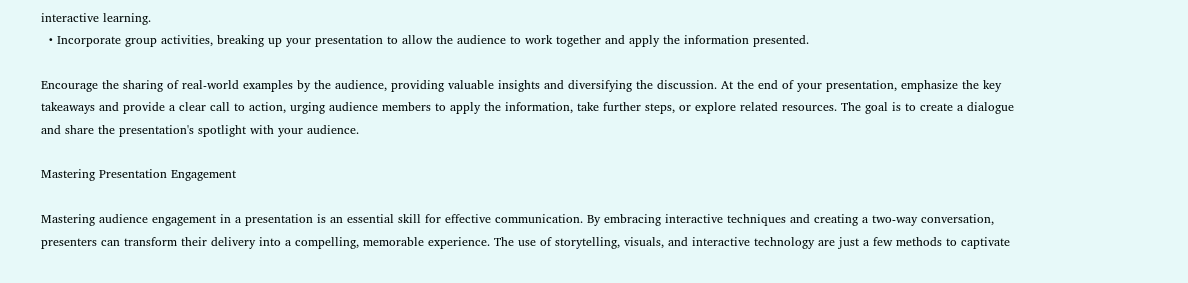interactive learning.
  • Incorporate group activities, breaking up your presentation to allow the audience to work together and apply the information presented.

Encourage the sharing of real-world examples by the audience, providing valuable insights and diversifying the discussion. At the end of your presentation, emphasize the key takeaways and provide a clear call to action, urging audience members to apply the information, take further steps, or explore related resources. The goal is to create a dialogue and share the presentation's spotlight with your audience.

Mastering Presentation Engagement

Mastering audience engagement in a presentation is an essential skill for effective communication. By embracing interactive techniques and creating a two-way conversation, presenters can transform their delivery into a compelling, memorable experience. The use of storytelling, visuals, and interactive technology are just a few methods to captivate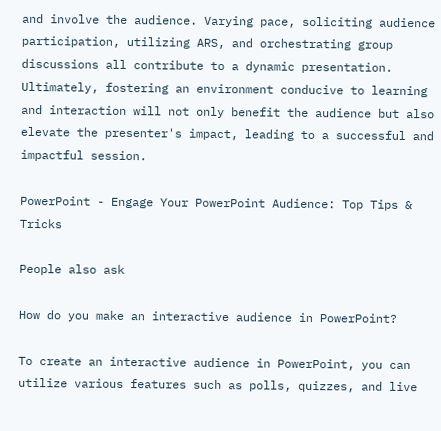and involve the audience. Varying pace, soliciting audience participation, utilizing ARS, and orchestrating group discussions all contribute to a dynamic presentation. Ultimately, fostering an environment conducive to learning and interaction will not only benefit the audience but also elevate the presenter's impact, leading to a successful and impactful session.

PowerPoint - Engage Your PowerPoint Audience: Top Tips & Tricks

People also ask

How do you make an interactive audience in PowerPoint?

To create an interactive audience in PowerPoint, you can utilize various features such as polls, quizzes, and live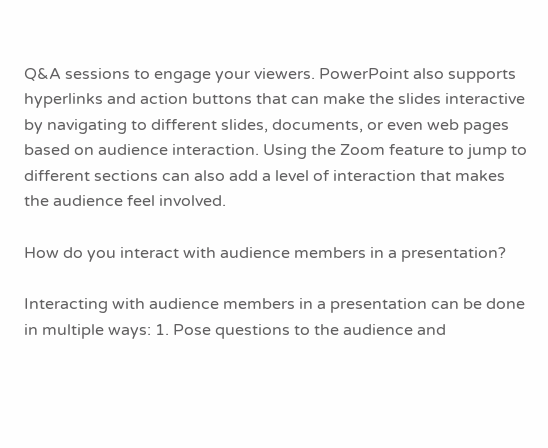Q&A sessions to engage your viewers. PowerPoint also supports hyperlinks and action buttons that can make the slides interactive by navigating to different slides, documents, or even web pages based on audience interaction. Using the Zoom feature to jump to different sections can also add a level of interaction that makes the audience feel involved.

How do you interact with audience members in a presentation?

Interacting with audience members in a presentation can be done in multiple ways: 1. Pose questions to the audience and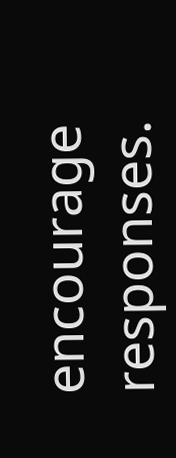encourage responses.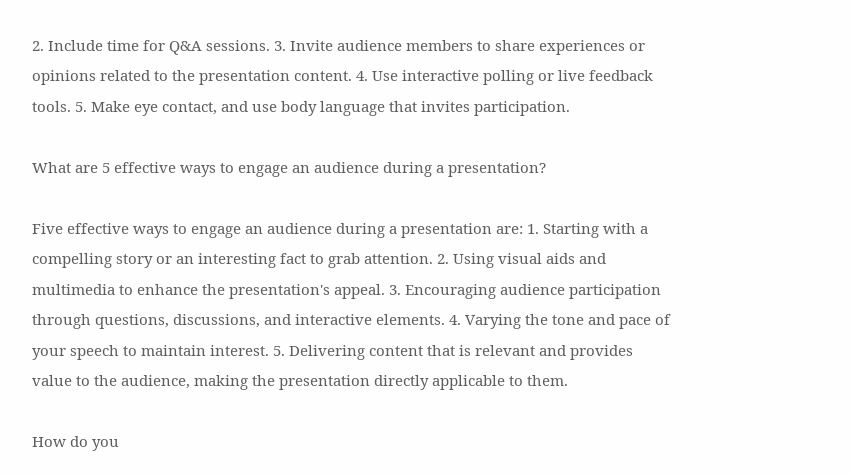2. Include time for Q&A sessions. 3. Invite audience members to share experiences or opinions related to the presentation content. 4. Use interactive polling or live feedback tools. 5. Make eye contact, and use body language that invites participation.

What are 5 effective ways to engage an audience during a presentation?

Five effective ways to engage an audience during a presentation are: 1. Starting with a compelling story or an interesting fact to grab attention. 2. Using visual aids and multimedia to enhance the presentation's appeal. 3. Encouraging audience participation through questions, discussions, and interactive elements. 4. Varying the tone and pace of your speech to maintain interest. 5. Delivering content that is relevant and provides value to the audience, making the presentation directly applicable to them.

How do you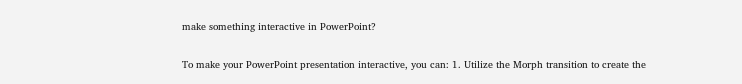make something interactive in PowerPoint?

To make your PowerPoint presentation interactive, you can: 1. Utilize the Morph transition to create the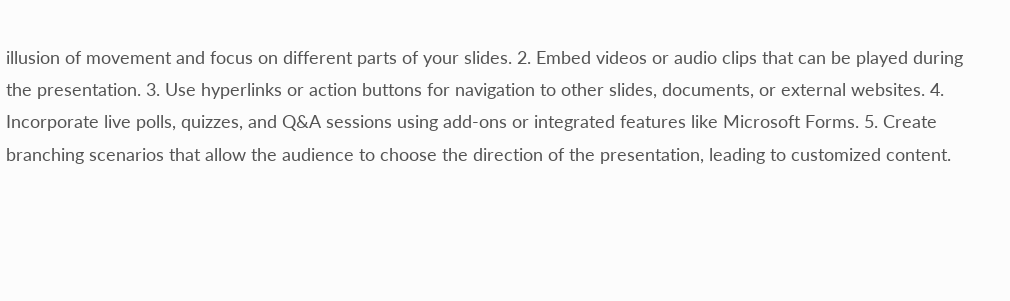illusion of movement and focus on different parts of your slides. 2. Embed videos or audio clips that can be played during the presentation. 3. Use hyperlinks or action buttons for navigation to other slides, documents, or external websites. 4. Incorporate live polls, quizzes, and Q&A sessions using add-ons or integrated features like Microsoft Forms. 5. Create branching scenarios that allow the audience to choose the direction of the presentation, leading to customized content.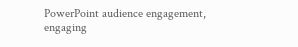PowerPoint audience engagement, engaging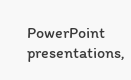PowerPoint presentations,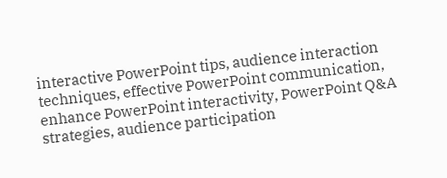interactive PowerPoint tips, audience interaction techniques, effective PowerPoint communication, enhance PowerPoint interactivity, PowerPoint Q&A strategies, audience participation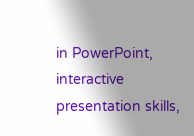in PowerPoint, interactive presentation skills,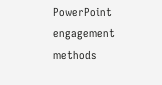PowerPoint engagement methods